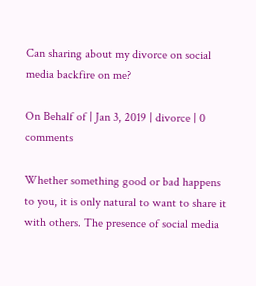Can sharing about my divorce on social media backfire on me?

On Behalf of | Jan 3, 2019 | divorce | 0 comments

Whether something good or bad happens to you, it is only natural to want to share it with others. The presence of social media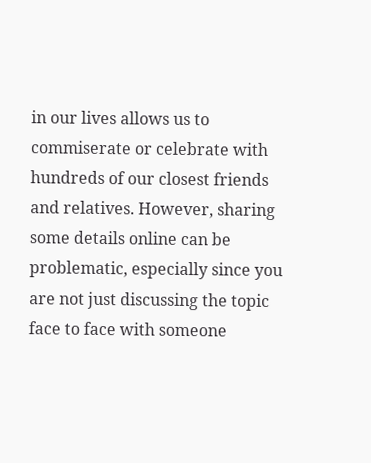in our lives allows us to commiserate or celebrate with hundreds of our closest friends and relatives. However, sharing some details online can be problematic, especially since you are not just discussing the topic face to face with someone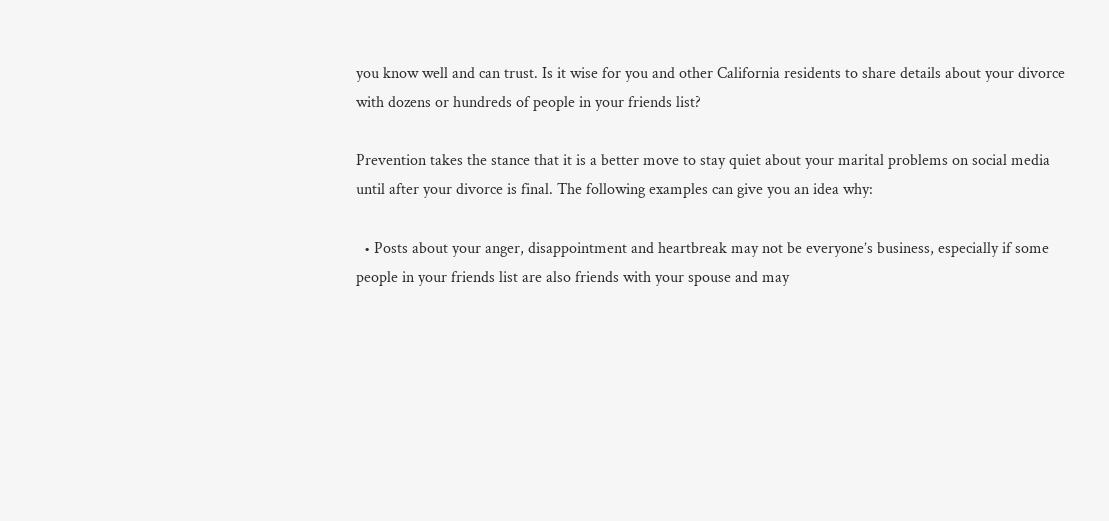you know well and can trust. Is it wise for you and other California residents to share details about your divorce with dozens or hundreds of people in your friends list?

Prevention takes the stance that it is a better move to stay quiet about your marital problems on social media until after your divorce is final. The following examples can give you an idea why:

  • Posts about your anger, disappointment and heartbreak may not be everyone’s business, especially if some people in your friends list are also friends with your spouse and may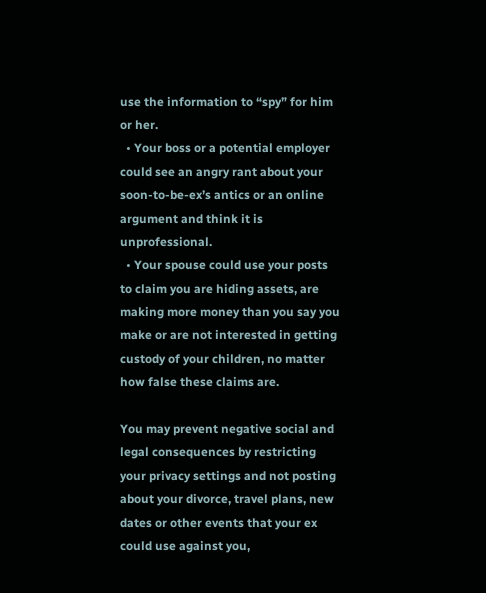use the information to “spy” for him or her.
  • Your boss or a potential employer could see an angry rant about your soon-to-be-ex’s antics or an online argument and think it is unprofessional.
  • Your spouse could use your posts to claim you are hiding assets, are making more money than you say you make or are not interested in getting custody of your children, no matter how false these claims are.

You may prevent negative social and legal consequences by restricting your privacy settings and not posting about your divorce, travel plans, new dates or other events that your ex could use against you,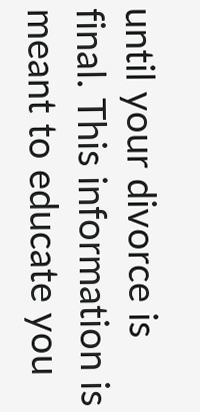until your divorce is final. This information is meant to educate you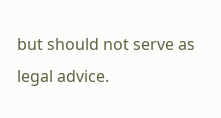but should not serve as legal advice.